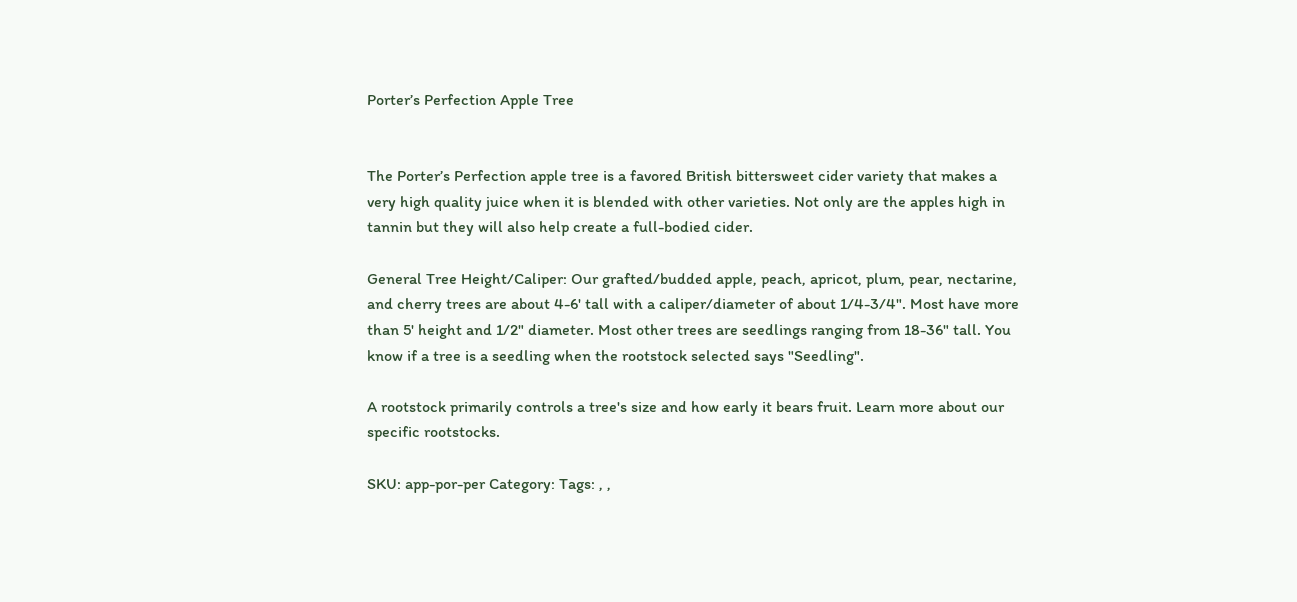Porter’s Perfection Apple Tree


The Porter’s Perfection apple tree is a favored British bittersweet cider variety that makes a very high quality juice when it is blended with other varieties. Not only are the apples high in tannin but they will also help create a full-bodied cider.

General Tree Height/Caliper: Our grafted/budded apple, peach, apricot, plum, pear, nectarine, and cherry trees are about 4-6' tall with a caliper/diameter of about 1/4-3/4". Most have more than 5' height and 1/2" diameter. Most other trees are seedlings ranging from 18-36" tall. You know if a tree is a seedling when the rootstock selected says "Seedling".

A rootstock primarily controls a tree's size and how early it bears fruit. Learn more about our specific rootstocks.

SKU: app-por-per Category: Tags: , ,